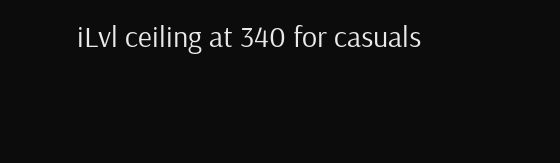iLvl ceiling at 340 for casuals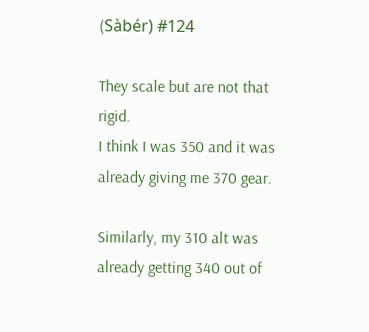(Sàbér) #124

They scale but are not that rigid.
I think I was 350 and it was already giving me 370 gear.

Similarly, my 310 alt was already getting 340 out of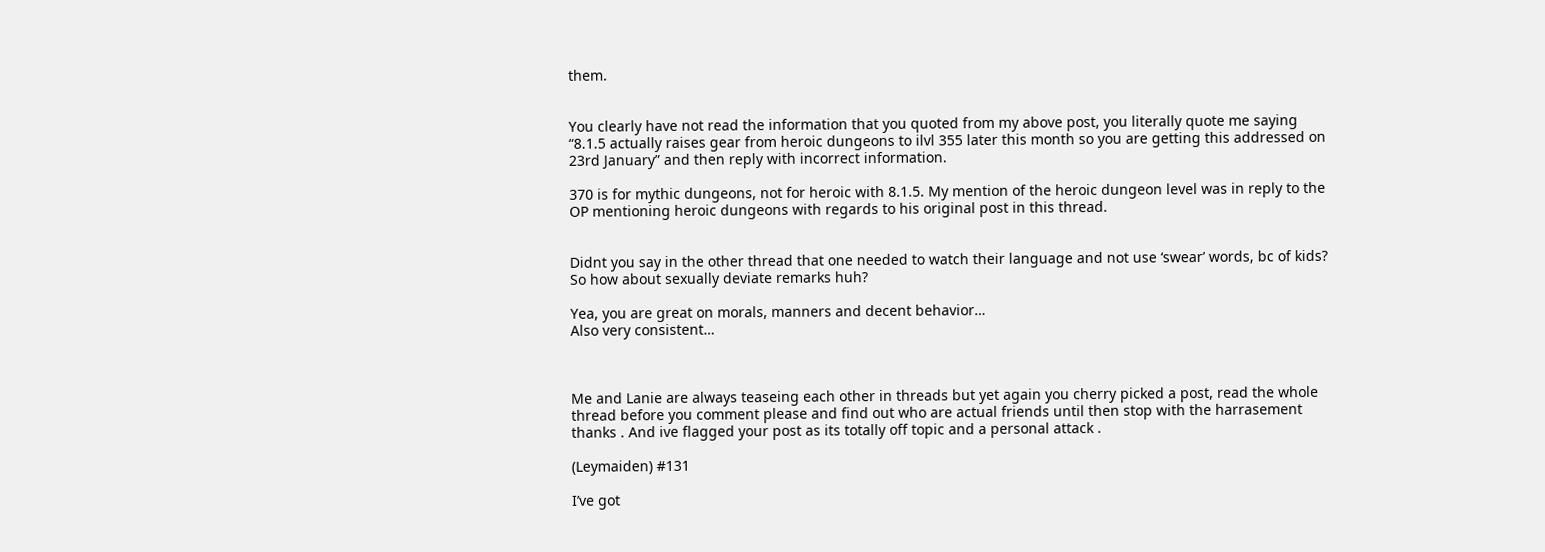them.


You clearly have not read the information that you quoted from my above post, you literally quote me saying “8.1.5 actually raises gear from heroic dungeons to ilvl 355 later this month so you are getting this addressed on 23rd January” and then reply with incorrect information.

370 is for mythic dungeons, not for heroic with 8.1.5. My mention of the heroic dungeon level was in reply to the OP mentioning heroic dungeons with regards to his original post in this thread.


Didnt you say in the other thread that one needed to watch their language and not use ‘swear’ words, bc of kids?
So how about sexually deviate remarks huh?

Yea, you are great on morals, manners and decent behavior…
Also very consistent…



Me and Lanie are always teaseing each other in threads but yet again you cherry picked a post, read the whole thread before you comment please and find out who are actual friends until then stop with the harrasement thanks . And ive flagged your post as its totally off topic and a personal attack .

(Leymaiden) #131

I’ve got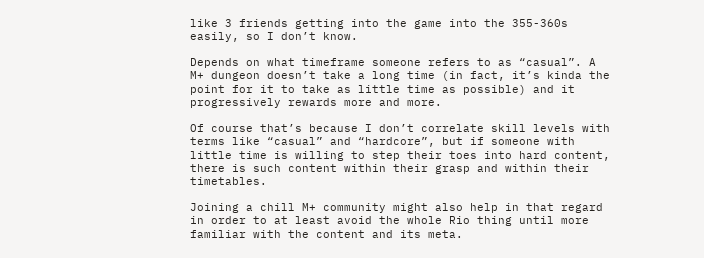like 3 friends getting into the game into the 355-360s easily, so I don’t know.

Depends on what timeframe someone refers to as “casual”. A M+ dungeon doesn’t take a long time (in fact, it’s kinda the point for it to take as little time as possible) and it progressively rewards more and more.

Of course that’s because I don’t correlate skill levels with terms like “casual” and “hardcore”, but if someone with little time is willing to step their toes into hard content, there is such content within their grasp and within their timetables.

Joining a chill M+ community might also help in that regard in order to at least avoid the whole Rio thing until more familiar with the content and its meta.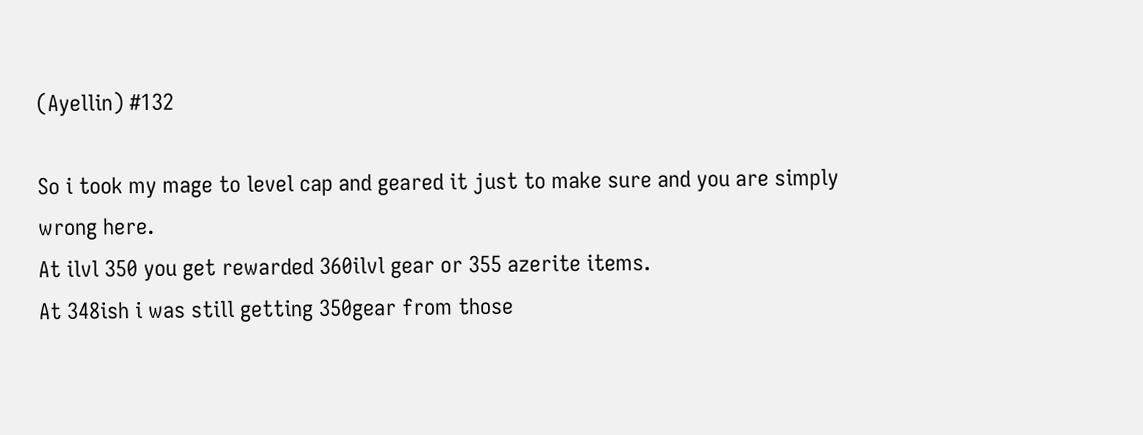(Ayellin) #132

So i took my mage to level cap and geared it just to make sure and you are simply wrong here.
At ilvl 350 you get rewarded 360ilvl gear or 355 azerite items.
At 348ish i was still getting 350gear from those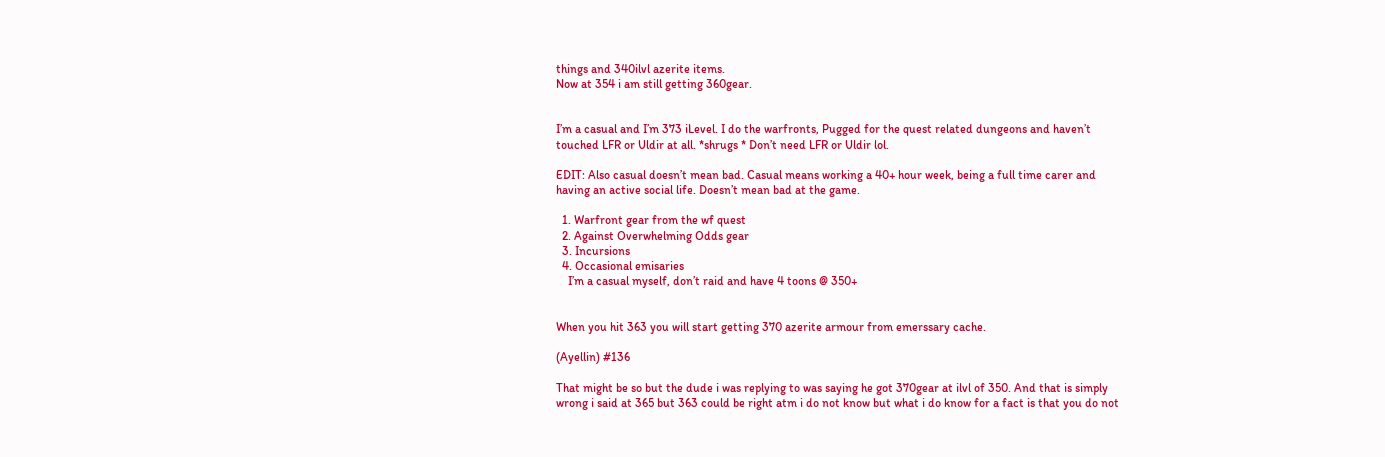things and 340ilvl azerite items.
Now at 354 i am still getting 360gear.


I’m a casual and I’m 373 iLevel. I do the warfronts, Pugged for the quest related dungeons and haven’t touched LFR or Uldir at all. *shrugs * Don’t need LFR or Uldir lol.

EDIT: Also casual doesn’t mean bad. Casual means working a 40+ hour week, being a full time carer and having an active social life. Doesn’t mean bad at the game.

  1. Warfront gear from the wf quest
  2. Against Overwhelming Odds gear
  3. Incursions
  4. Occasional emisaries
    I’m a casual myself, don’t raid and have 4 toons @ 350+


When you hit 363 you will start getting 370 azerite armour from emerssary cache.

(Ayellin) #136

That might be so but the dude i was replying to was saying he got 370gear at ilvl of 350. And that is simply wrong i said at 365 but 363 could be right atm i do not know but what i do know for a fact is that you do not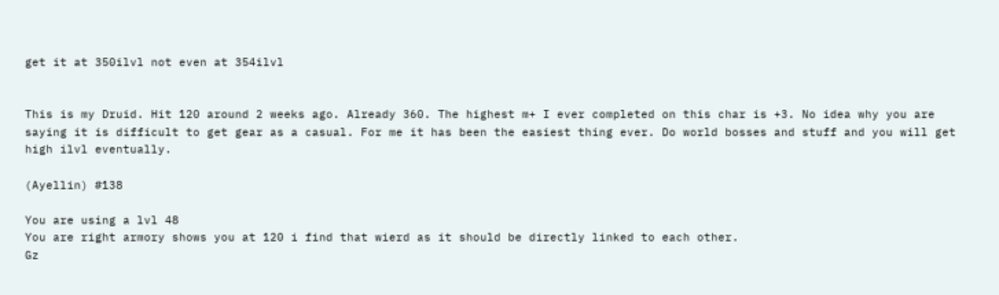get it at 350ilvl not even at 354ilvl


This is my Druid. Hit 120 around 2 weeks ago. Already 360. The highest m+ I ever completed on this char is +3. No idea why you are saying it is difficult to get gear as a casual. For me it has been the easiest thing ever. Do world bosses and stuff and you will get high ilvl eventually.

(Ayellin) #138

You are using a lvl 48
You are right armory shows you at 120 i find that wierd as it should be directly linked to each other.
Gz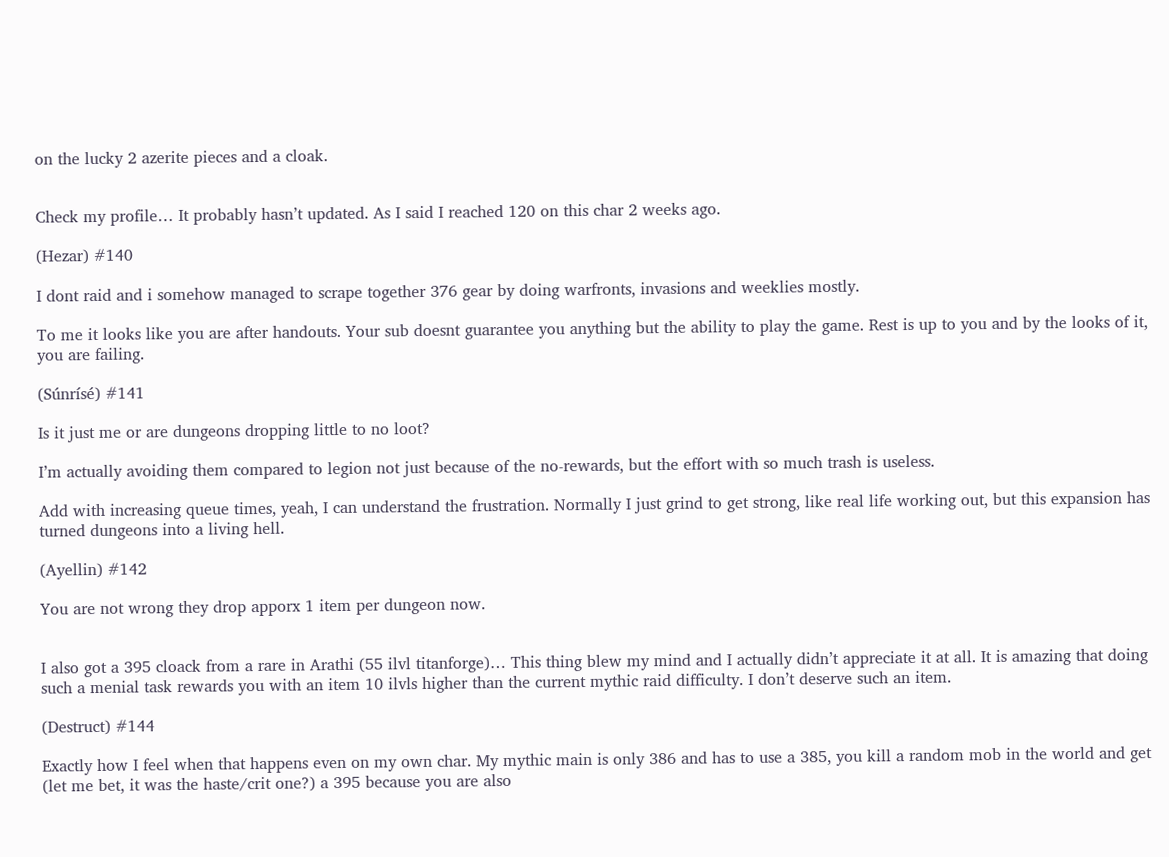on the lucky 2 azerite pieces and a cloak.


Check my profile… It probably hasn’t updated. As I said I reached 120 on this char 2 weeks ago.

(Hezar) #140

I dont raid and i somehow managed to scrape together 376 gear by doing warfronts, invasions and weeklies mostly.

To me it looks like you are after handouts. Your sub doesnt guarantee you anything but the ability to play the game. Rest is up to you and by the looks of it, you are failing.

(Súnrísé) #141

Is it just me or are dungeons dropping little to no loot?

I’m actually avoiding them compared to legion not just because of the no-rewards, but the effort with so much trash is useless.

Add with increasing queue times, yeah, I can understand the frustration. Normally I just grind to get strong, like real life working out, but this expansion has turned dungeons into a living hell.

(Ayellin) #142

You are not wrong they drop apporx 1 item per dungeon now.


I also got a 395 cloack from a rare in Arathi (55 ilvl titanforge)… This thing blew my mind and I actually didn’t appreciate it at all. It is amazing that doing such a menial task rewards you with an item 10 ilvls higher than the current mythic raid difficulty. I don’t deserve such an item.

(Destruct) #144

Exactly how I feel when that happens even on my own char. My mythic main is only 386 and has to use a 385, you kill a random mob in the world and get (let me bet, it was the haste/crit one?) a 395 because you are also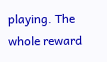playing. The whole reward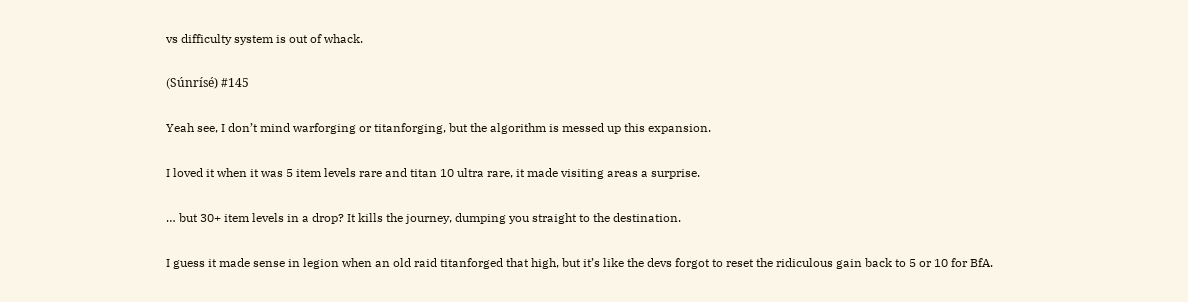vs difficulty system is out of whack.

(Súnrísé) #145

Yeah see, I don’t mind warforging or titanforging, but the algorithm is messed up this expansion.

I loved it when it was 5 item levels rare and titan 10 ultra rare, it made visiting areas a surprise.

… but 30+ item levels in a drop? It kills the journey, dumping you straight to the destination.

I guess it made sense in legion when an old raid titanforged that high, but it’s like the devs forgot to reset the ridiculous gain back to 5 or 10 for BfA.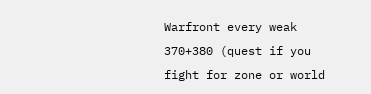Warfront every weak 370+380 (quest if you fight for zone or world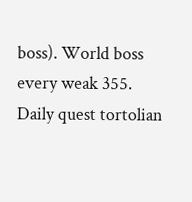boss). World boss every weak 355. Daily quest tortolian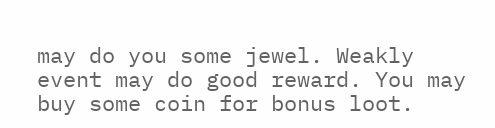may do you some jewel. Weakly event may do good reward. You may buy some coin for bonus loot.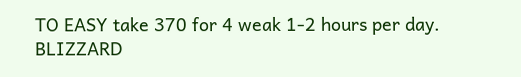TO EASY take 370 for 4 weak 1-2 hours per day. BLIZZARD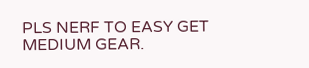PLS NERF TO EASY GET MEDIUM GEAR.